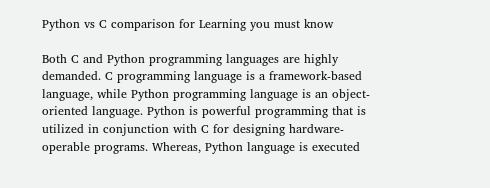Python vs C comparison for Learning you must know

Both C and Python programming languages are highly demanded. C programming language is a framework-based language, while Python programming language is an object-oriented language. Python is powerful programming that is utilized in conjunction with C for designing hardware-operable programs. Whereas, Python language is executed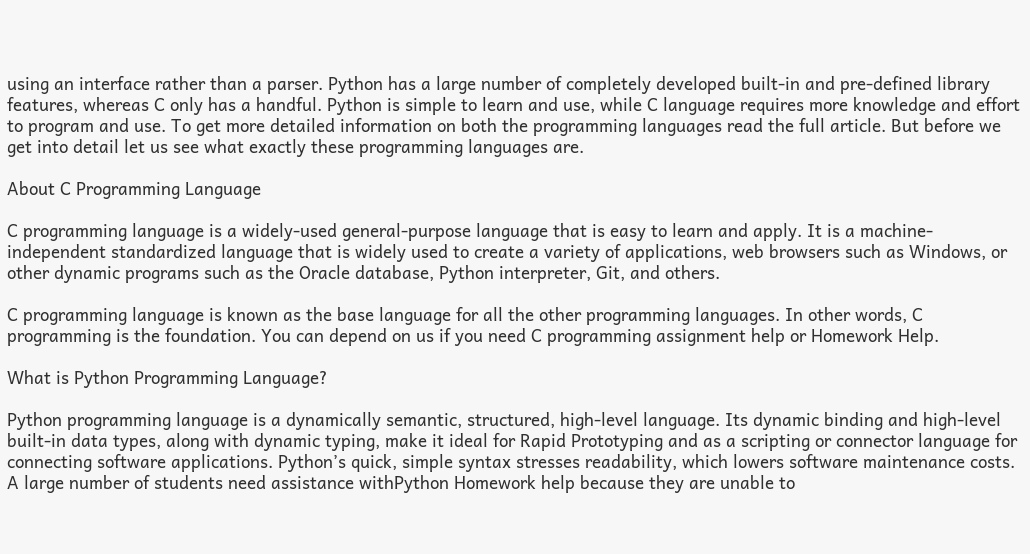using an interface rather than a parser. Python has a large number of completely developed built-in and pre-defined library features, whereas C only has a handful. Python is simple to learn and use, while C language requires more knowledge and effort to program and use. To get more detailed information on both the programming languages read the full article. But before we get into detail let us see what exactly these programming languages are.

About C Programming Language

C programming language is a widely-used general-purpose language that is easy to learn and apply. It is a machine-independent standardized language that is widely used to create a variety of applications, web browsers such as Windows, or other dynamic programs such as the Oracle database, Python interpreter, Git, and others.

C programming language is known as the base language for all the other programming languages. In other words, C programming is the foundation. You can depend on us if you need C programming assignment help or Homework Help.

What is Python Programming Language?

Python programming language is a dynamically semantic, structured, high-level language. Its dynamic binding and high-level built-in data types, along with dynamic typing, make it ideal for Rapid Prototyping and as a scripting or connector language for connecting software applications. Python’s quick, simple syntax stresses readability, which lowers software maintenance costs. A large number of students need assistance withPython Homework help because they are unable to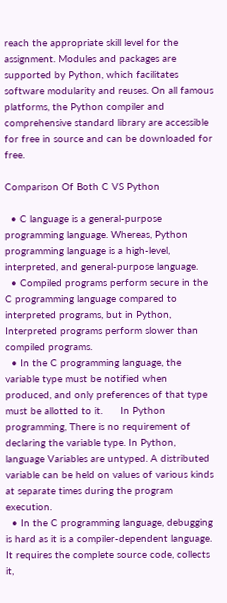reach the appropriate skill level for the assignment. Modules and packages are supported by Python, which facilitates software modularity and reuses. On all famous platforms, the Python compiler and comprehensive standard library are accessible for free in source and can be downloaded for free.

Comparison Of Both C VS Python

  • C language is a general-purpose programming language. Whereas, Python programming language is a high-level, interpreted, and general-purpose language.
  • Compiled programs perform secure in the C programming language compared to interpreted programs, but in Python, Interpreted programs perform slower than compiled programs.
  • In the C programming language, the variable type must be notified when produced, and only preferences of that type must be allotted to it.      In Python programming, There is no requirement of declaring the variable type. In Python, language Variables are untyped. A distributed variable can be held on values of various kinds at separate times during the program execution.
  • In the C programming language, debugging is hard as it is a compiler-dependent language. It requires the complete source code, collects it,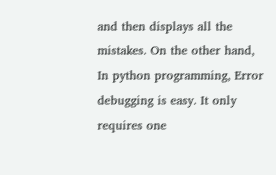and then displays all the mistakes. On the other hand, In python programming, Error debugging is easy. It only requires one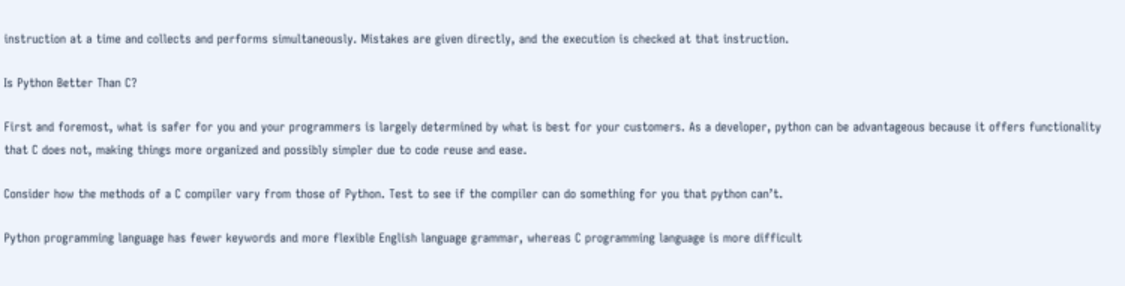instruction at a time and collects and performs simultaneously. Mistakes are given directly, and the execution is checked at that instruction.

Is Python Better Than C?

First and foremost, what is safer for you and your programmers is largely determined by what is best for your customers. As a developer, python can be advantageous because it offers functionality that C does not, making things more organized and possibly simpler due to code reuse and ease.

Consider how the methods of a C compiler vary from those of Python. Test to see if the compiler can do something for you that python can’t.

Python programming language has fewer keywords and more flexible English language grammar, whereas C programming language is more difficult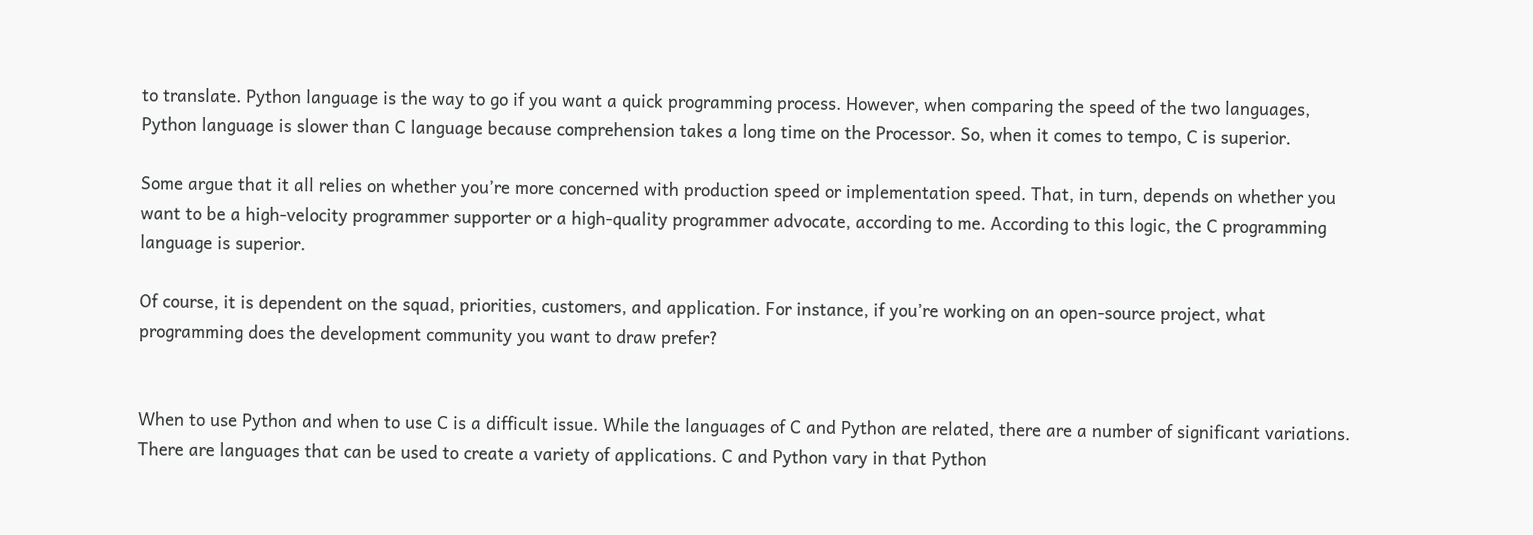to translate. Python language is the way to go if you want a quick programming process. However, when comparing the speed of the two languages, Python language is slower than C language because comprehension takes a long time on the Processor. So, when it comes to tempo, C is superior.

Some argue that it all relies on whether you’re more concerned with production speed or implementation speed. That, in turn, depends on whether you want to be a high-velocity programmer supporter or a high-quality programmer advocate, according to me. According to this logic, the C programming language is superior.

Of course, it is dependent on the squad, priorities, customers, and application. For instance, if you’re working on an open-source project, what programming does the development community you want to draw prefer?


When to use Python and when to use C is a difficult issue. While the languages of C and Python are related, there are a number of significant variations. There are languages that can be used to create a variety of applications. C and Python vary in that Python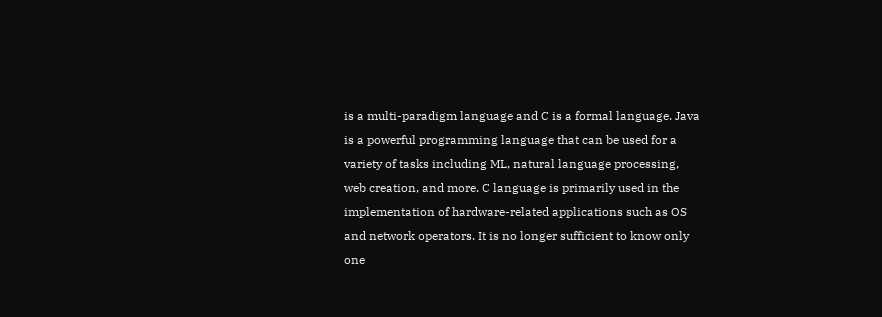is a multi-paradigm language and C is a formal language. Java is a powerful programming language that can be used for a variety of tasks including ML, natural language processing, web creation, and more. C language is primarily used in the implementation of hardware-related applications such as OS and network operators. It is no longer sufficient to know only one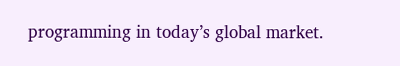programming in today’s global market.